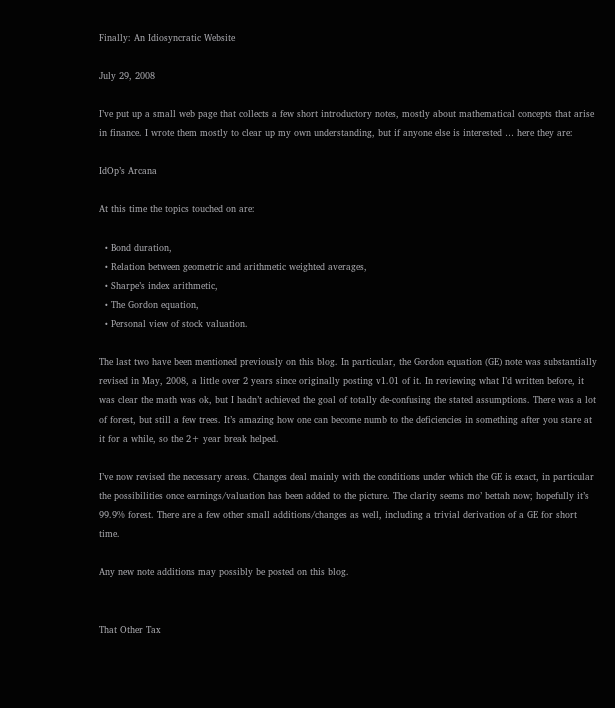Finally: An Idiosyncratic Website

July 29, 2008

I’ve put up a small web page that collects a few short introductory notes, mostly about mathematical concepts that arise in finance. I wrote them mostly to clear up my own understanding, but if anyone else is interested … here they are:

IdOp’s Arcana

At this time the topics touched on are:

  • Bond duration,
  • Relation between geometric and arithmetic weighted averages,
  • Sharpe’s index arithmetic,
  • The Gordon equation,
  • Personal view of stock valuation.

The last two have been mentioned previously on this blog. In particular, the Gordon equation (GE) note was substantially revised in May, 2008, a little over 2 years since originally posting v1.01 of it. In reviewing what I’d written before, it was clear the math was ok, but I hadn’t achieved the goal of totally de-confusing the stated assumptions. There was a lot of forest, but still a few trees. It’s amazing how one can become numb to the deficiencies in something after you stare at it for a while, so the 2+ year break helped.

I’ve now revised the necessary areas. Changes deal mainly with the conditions under which the GE is exact, in particular the possibilities once earnings/valuation has been added to the picture. The clarity seems mo’ bettah now; hopefully it’s 99.9% forest. There are a few other small additions/changes as well, including a trivial derivation of a GE for short time.

Any new note additions may possibly be posted on this blog.


That Other Tax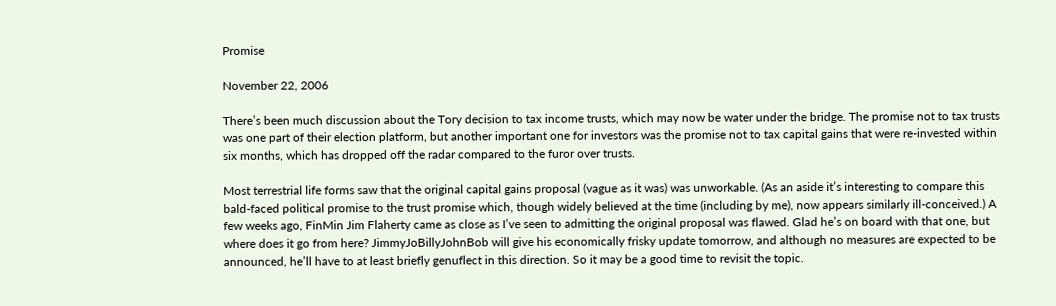Promise

November 22, 2006

There’s been much discussion about the Tory decision to tax income trusts, which may now be water under the bridge. The promise not to tax trusts was one part of their election platform, but another important one for investors was the promise not to tax capital gains that were re-invested within six months, which has dropped off the radar compared to the furor over trusts.

Most terrestrial life forms saw that the original capital gains proposal (vague as it was) was unworkable. (As an aside it’s interesting to compare this bald-faced political promise to the trust promise which, though widely believed at the time (including by me), now appears similarly ill-conceived.) A few weeks ago, FinMin Jim Flaherty came as close as I’ve seen to admitting the original proposal was flawed. Glad he’s on board with that one, but where does it go from here? JimmyJoBillyJohnBob will give his economically frisky update tomorrow, and although no measures are expected to be announced, he’ll have to at least briefly genuflect in this direction. So it may be a good time to revisit the topic.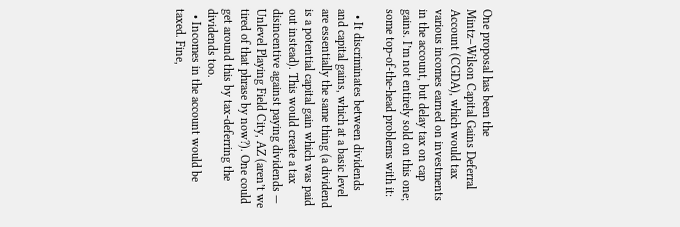One proposal has been the Mintz–Wilson Capital Gains Deferral Account (CGDA), which would tax various incomes earned on investments in the account, but delay tax on cap gains. I’m not entirely sold on this one; some top-of-the-head problems with it:

  • It discriminates between dividends and capital gains, which at a basic level are essentially the same thing (a dividend is a potential capital gain which was paid out instead). This would create a tax disincentive against paying dividends — Unlevel Playing Field City, AZ (aren’t we tired of that phrase by now?). One could get around this by tax-deferring the dividends too.
  • Incomes in the account would be taxed. Fine,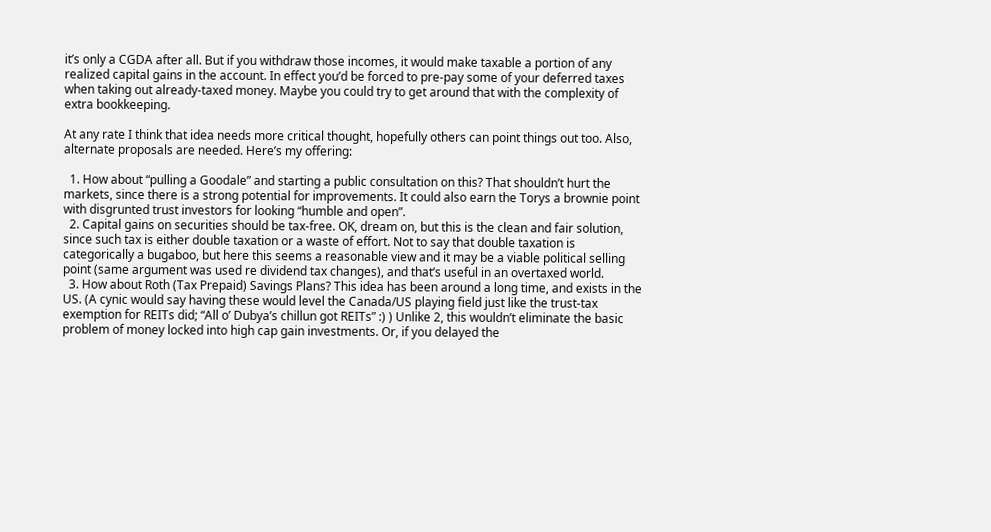it’s only a CGDA after all. But if you withdraw those incomes, it would make taxable a portion of any realized capital gains in the account. In effect you’d be forced to pre-pay some of your deferred taxes when taking out already-taxed money. Maybe you could try to get around that with the complexity of extra bookkeeping.

At any rate I think that idea needs more critical thought, hopefully others can point things out too. Also, alternate proposals are needed. Here’s my offering:

  1. How about “pulling a Goodale” and starting a public consultation on this? That shouldn’t hurt the markets, since there is a strong potential for improvements. It could also earn the Torys a brownie point with disgrunted trust investors for looking “humble and open”.
  2. Capital gains on securities should be tax-free. OK, dream on, but this is the clean and fair solution, since such tax is either double taxation or a waste of effort. Not to say that double taxation is categorically a bugaboo, but here this seems a reasonable view and it may be a viable political selling point (same argument was used re dividend tax changes), and that’s useful in an overtaxed world.
  3. How about Roth (Tax Prepaid) Savings Plans? This idea has been around a long time, and exists in the US. (A cynic would say having these would level the Canada/US playing field just like the trust-tax exemption for REITs did; “All o’ Dubya’s chillun got REITs” :) ) Unlike 2, this wouldn’t eliminate the basic problem of money locked into high cap gain investments. Or, if you delayed the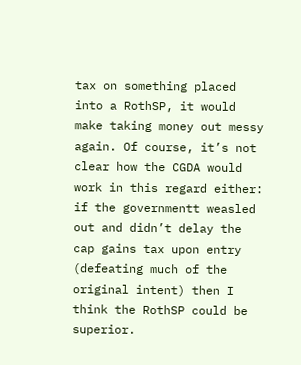tax on something placed into a RothSP, it would make taking money out messy again. Of course, it’s not clear how the CGDA would work in this regard either: if the governmentt weasled out and didn’t delay the cap gains tax upon entry (defeating much of the original intent) then I think the RothSP could be superior.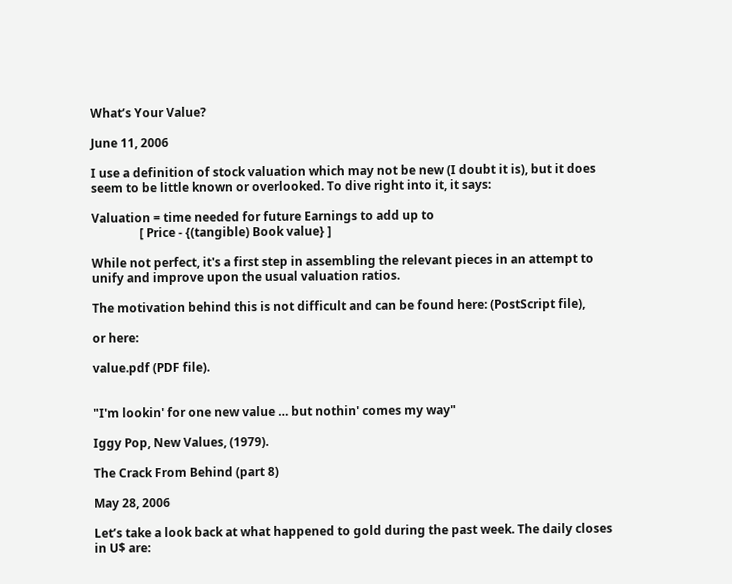What’s Your Value?

June 11, 2006

I use a definition of stock valuation which may not be new (I doubt it is), but it does seem to be little known or overlooked. To dive right into it, it says:

Valuation = time needed for future Earnings to add up to
                [ Price - {(tangible) Book value} ]

While not perfect, it's a first step in assembling the relevant pieces in an attempt to unify and improve upon the usual valuation ratios.

The motivation behind this is not difficult and can be found here: (PostScript file),

or here:

value.pdf (PDF file).


"I'm lookin' for one new value … but nothin' comes my way"

Iggy Pop, New Values, (1979).

The Crack From Behind (part 8)

May 28, 2006

Let’s take a look back at what happened to gold during the past week. The daily closes in U$ are: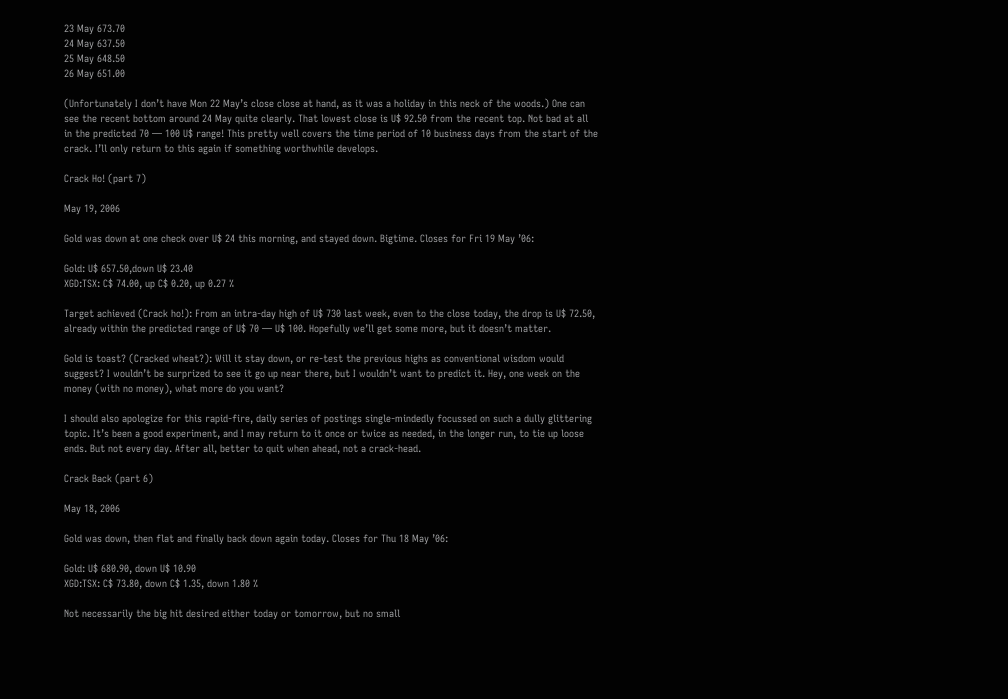23 May 673.70
24 May 637.50
25 May 648.50
26 May 651.00

(Unfortunately I don’t have Mon 22 May’s close close at hand, as it was a holiday in this neck of the woods.) One can see the recent bottom around 24 May quite clearly. That lowest close is U$ 92.50 from the recent top. Not bad at all in the predicted 70 — 100 U$ range! This pretty well covers the time period of 10 business days from the start of the crack. I’ll only return to this again if something worthwhile develops.

Crack Ho! (part 7)

May 19, 2006

Gold was down at one check over U$ 24 this morning, and stayed down. Bigtime. Closes for Fri 19 May ’06:

Gold: U$ 657.50,down U$ 23.40
XGD:TSX: C$ 74.00, up C$ 0.20, up 0.27 %

Target achieved (Crack ho!): From an intra-day high of U$ 730 last week, even to the close today, the drop is U$ 72.50, already within the predicted range of U$ 70 — U$ 100. Hopefully we’ll get some more, but it doesn’t matter.

Gold is toast? (Cracked wheat?): Will it stay down, or re-test the previous highs as conventional wisdom would suggest? I wouldn’t be surprized to see it go up near there, but I wouldn’t want to predict it. Hey, one week on the money (with no money), what more do you want?

I should also apologize for this rapid-fire, daily series of postings single-mindedly focussed on such a dully glittering topic. It’s been a good experiment, and I may return to it once or twice as needed, in the longer run, to tie up loose ends. But not every day. After all, better to quit when ahead, not a crack-head.

Crack Back (part 6)

May 18, 2006

Gold was down, then flat and finally back down again today. Closes for Thu 18 May ’06:

Gold: U$ 680.90, down U$ 10.90
XGD:TSX: C$ 73.80, down C$ 1.35, down 1.80 %

Not necessarily the big hit desired either today or tomorrow, but no small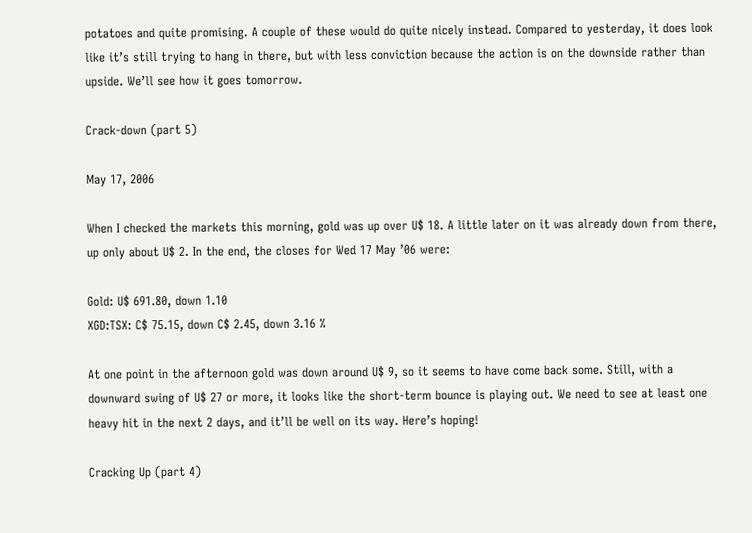potatoes and quite promising. A couple of these would do quite nicely instead. Compared to yesterday, it does look like it’s still trying to hang in there, but with less conviction because the action is on the downside rather than upside. We’ll see how it goes tomorrow.

Crack-down (part 5)

May 17, 2006

When I checked the markets this morning, gold was up over U$ 18. A little later on it was already down from there, up only about U$ 2. In the end, the closes for Wed 17 May ’06 were:

Gold: U$ 691.80, down 1.10
XGD:TSX: C$ 75.15, down C$ 2.45, down 3.16 %

At one point in the afternoon gold was down around U$ 9, so it seems to have come back some. Still, with a downward swing of U$ 27 or more, it looks like the short-term bounce is playing out. We need to see at least one heavy hit in the next 2 days, and it’ll be well on its way. Here’s hoping!

Cracking Up (part 4)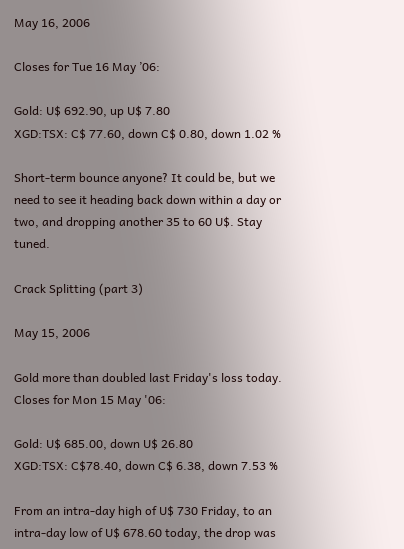May 16, 2006

Closes for Tue 16 May ’06:

Gold: U$ 692.90, up U$ 7.80
XGD:TSX: C$ 77.60, down C$ 0.80, down 1.02 %

Short-term bounce anyone? It could be, but we need to see it heading back down within a day or two, and dropping another 35 to 60 U$. Stay tuned.

Crack Splitting (part 3)

May 15, 2006

Gold more than doubled last Friday's loss today. Closes for Mon 15 May '06:

Gold: U$ 685.00, down U$ 26.80
XGD:TSX: C$78.40, down C$ 6.38, down 7.53 %

From an intra-day high of U$ 730 Friday, to an intra-day low of U$ 678.60 today, the drop was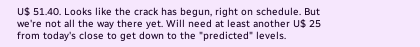U$ 51.40. Looks like the crack has begun, right on schedule. But we're not all the way there yet. Will need at least another U$ 25 from today's close to get down to the "predicted" levels.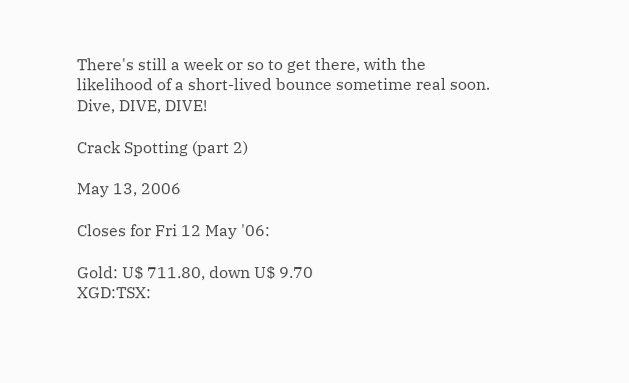There's still a week or so to get there, with the likelihood of a short-lived bounce sometime real soon. Dive, DIVE, DIVE!

Crack Spotting (part 2)

May 13, 2006

Closes for Fri 12 May '06:

Gold: U$ 711.80, down U$ 9.70
XGD:TSX: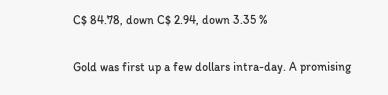C$ 84.78, down C$ 2.94, down 3.35 %

Gold was first up a few dollars intra-day. A promising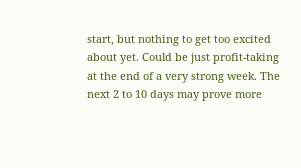start, but nothing to get too excited about yet. Could be just profit-taking at the end of a very strong week. The next 2 to 10 days may prove more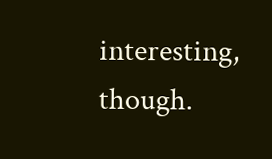interesting, though.